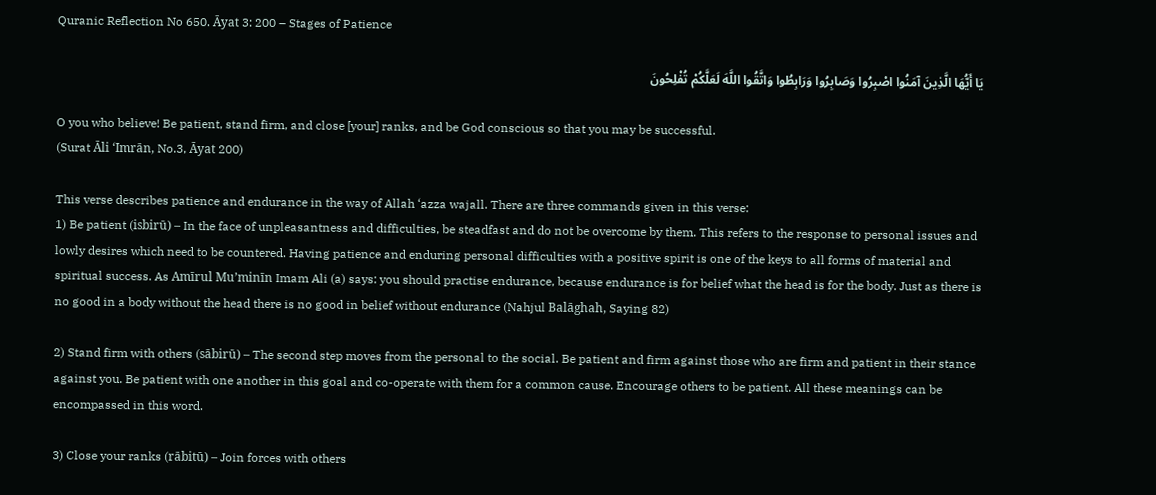Quranic Reflection No 650. Āyat 3: 200 – Stages of Patience

يَا أَيُّهَا الَّذِينَ آمَنُوا اصْبِرُوا وَصَابِرُوا وَرَابِطُوا وَاتَّقُوا اللَّهَ لَعَلَّكُمْ تُفْلِحُونَ

O you who believe! Be patient, stand firm, and close [your] ranks, and be God conscious so that you may be successful.
(Surat Āli ‘Imrān, No.3, Āyat 200)

This verse describes patience and endurance in the way of Allah ‘azza wajall. There are three commands given in this verse:
1) Be patient (isbirū) – In the face of unpleasantness and difficulties, be steadfast and do not be overcome by them. This refers to the response to personal issues and lowly desires which need to be countered. Having patience and enduring personal difficulties with a positive spirit is one of the keys to all forms of material and spiritual success. As Amīrul Mu’minīn Imam Ali (a) says: you should practise endurance, because endurance is for belief what the head is for the body. Just as there is no good in a body without the head there is no good in belief without endurance (Nahjul Balāghah, Saying 82)

2) Stand firm with others (sābirū) – The second step moves from the personal to the social. Be patient and firm against those who are firm and patient in their stance against you. Be patient with one another in this goal and co-operate with them for a common cause. Encourage others to be patient. All these meanings can be encompassed in this word.

3) Close your ranks (rābitū) – Join forces with others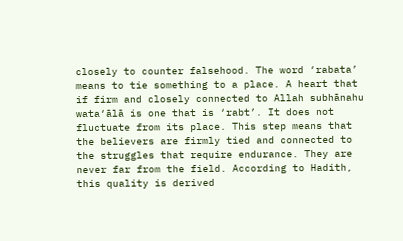closely to counter falsehood. The word ‘rabata’ means to tie something to a place. A heart that if firm and closely connected to Allah subhānahu wata‘ālā is one that is ‘rabt’. It does not fluctuate from its place. This step means that the believers are firmly tied and connected to the struggles that require endurance. They are never far from the field. According to Hadith, this quality is derived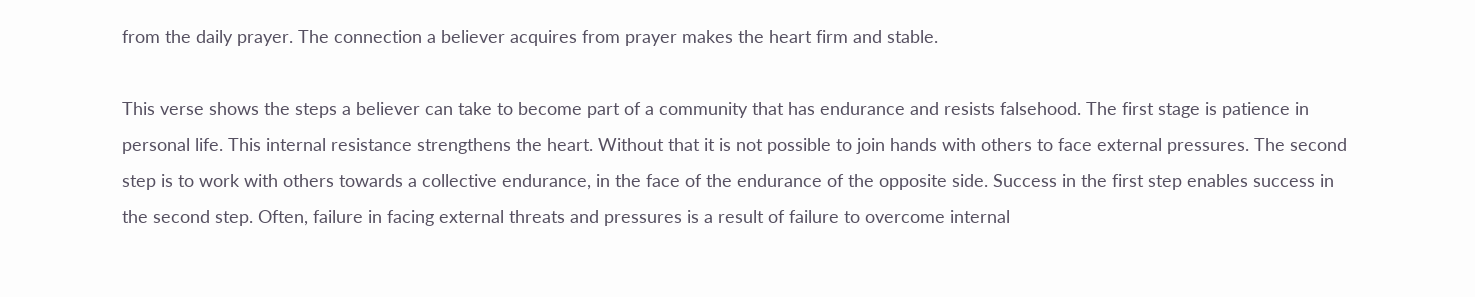from the daily prayer. The connection a believer acquires from prayer makes the heart firm and stable.

This verse shows the steps a believer can take to become part of a community that has endurance and resists falsehood. The first stage is patience in personal life. This internal resistance strengthens the heart. Without that it is not possible to join hands with others to face external pressures. The second step is to work with others towards a collective endurance, in the face of the endurance of the opposite side. Success in the first step enables success in the second step. Often, failure in facing external threats and pressures is a result of failure to overcome internal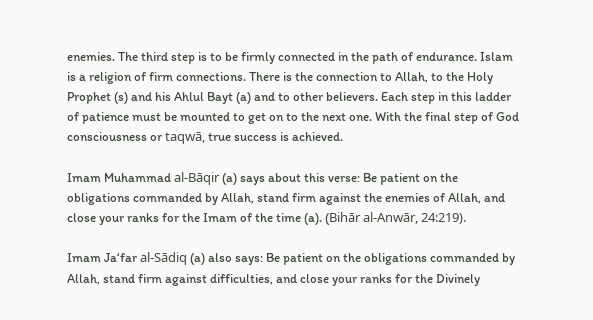enemies. The third step is to be firmly connected in the path of endurance. Islam is a religion of firm connections. There is the connection to Allah, to the Holy Prophet (s) and his Ahlul Bayt (a) and to other believers. Each step in this ladder of patience must be mounted to get on to the next one. With the final step of God consciousness or taqwā, true success is achieved.

Imam Muhammad al-Bāqir (a) says about this verse: Be patient on the obligations commanded by Allah, stand firm against the enemies of Allah, and close your ranks for the Imam of the time (a). (Bihār al-Anwār, 24:219).

Imam Ja‘far al-Sādiq (a) also says: Be patient on the obligations commanded by Allah, stand firm against difficulties, and close your ranks for the Divinely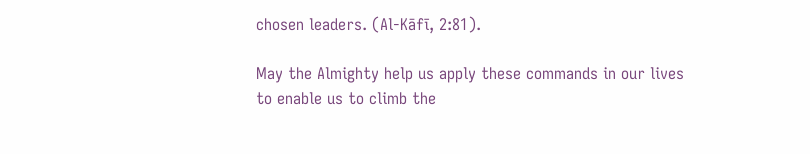chosen leaders. (Al-Kāfī, 2:81).

May the Almighty help us apply these commands in our lives to enable us to climb the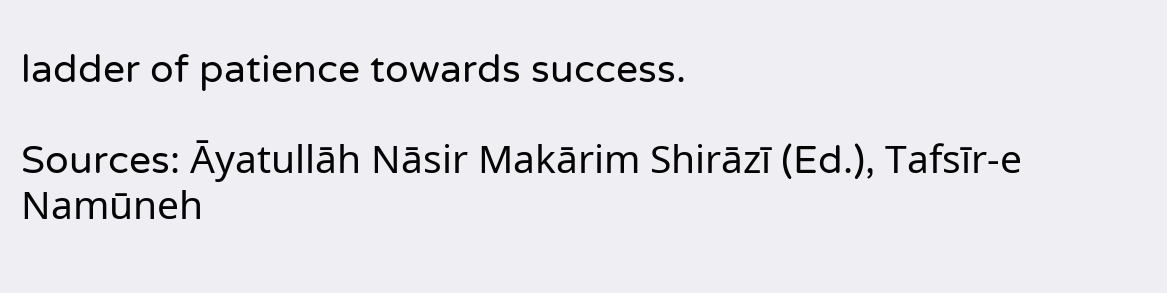ladder of patience towards success.

Sources: Āyatullāh Nāsir Makārim Shirāzī (Ed.), Tafsīr-e Namūneh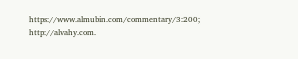https://www.almubin.com/commentary/3:200; http://alvahy.com.